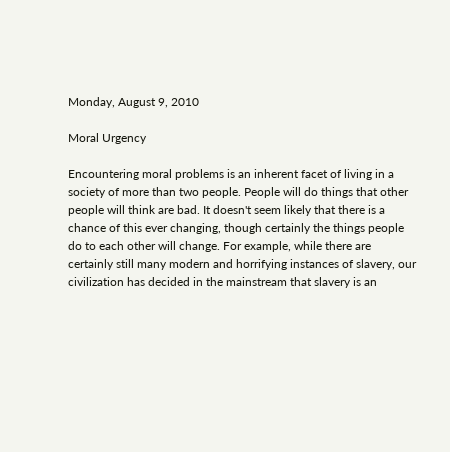Monday, August 9, 2010

Moral Urgency

Encountering moral problems is an inherent facet of living in a society of more than two people. People will do things that other people will think are bad. It doesn't seem likely that there is a chance of this ever changing, though certainly the things people do to each other will change. For example, while there are certainly still many modern and horrifying instances of slavery, our civilization has decided in the mainstream that slavery is an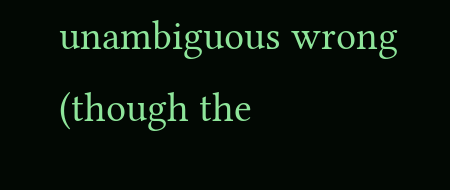unambiguous wrong (though the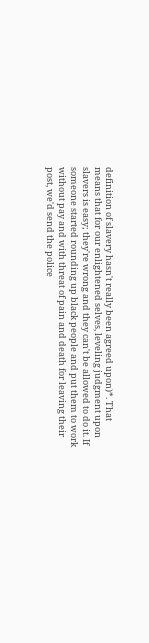definition of slavery hasn't really been agreed upon)*. That means that for our enlightened selves, leveling judgment upon slavers is easy; they're wrong and they can't be allowed to do it. If someone started rounding up black people and put them to work without pay and with threat of pain and death for leaving their post, we'd send the police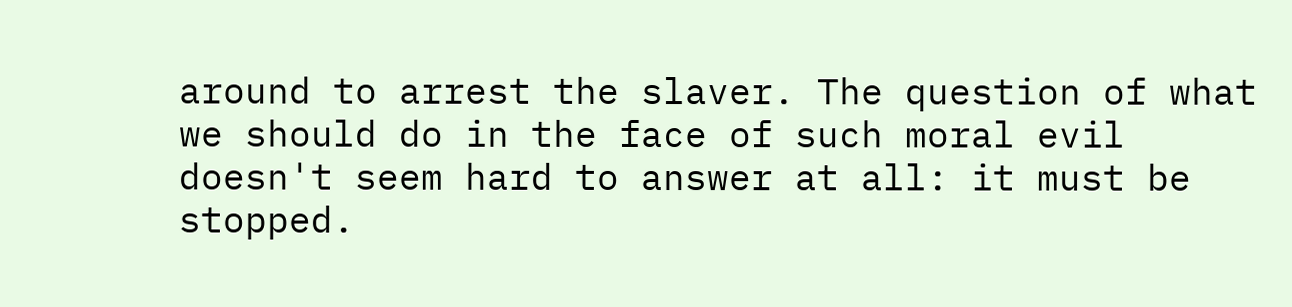around to arrest the slaver. The question of what we should do in the face of such moral evil doesn't seem hard to answer at all: it must be stopped.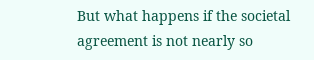But what happens if the societal agreement is not nearly so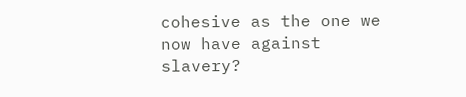cohesive as the one we now have against slavery?